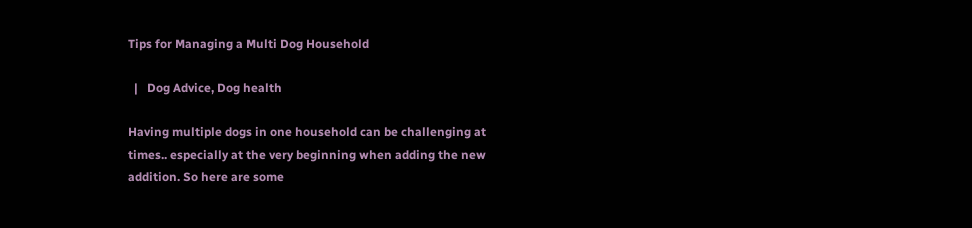Tips for Managing a Multi Dog Household

  |   Dog Advice, Dog health

Having multiple dogs in one household can be challenging at times.. especially at the very beginning when adding the new addition. So here are some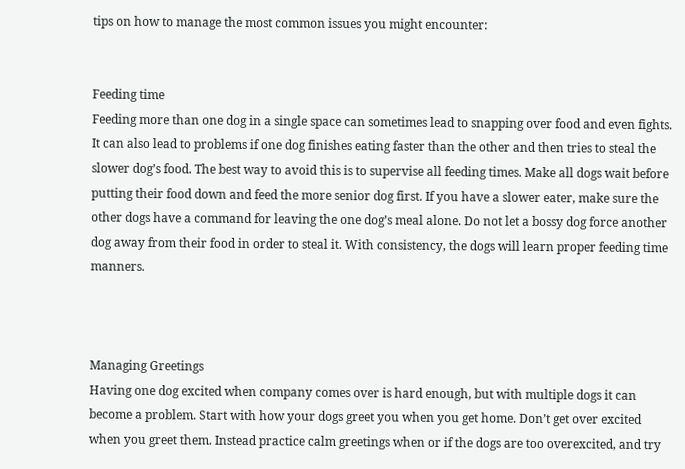tips on how to manage the most common issues you might encounter:


Feeding time
Feeding more than one dog in a single space can sometimes lead to snapping over food and even fights. It can also lead to problems if one dog finishes eating faster than the other and then tries to steal the slower dog’s food. The best way to avoid this is to supervise all feeding times. Make all dogs wait before putting their food down and feed the more senior dog first. If you have a slower eater, make sure the other dogs have a command for leaving the one dog’s meal alone. Do not let a bossy dog force another dog away from their food in order to steal it. With consistency, the dogs will learn proper feeding time manners.



Managing Greetings
Having one dog excited when company comes over is hard enough, but with multiple dogs it can become a problem. Start with how your dogs greet you when you get home. Don’t get over excited when you greet them. Instead practice calm greetings when or if the dogs are too overexcited, and try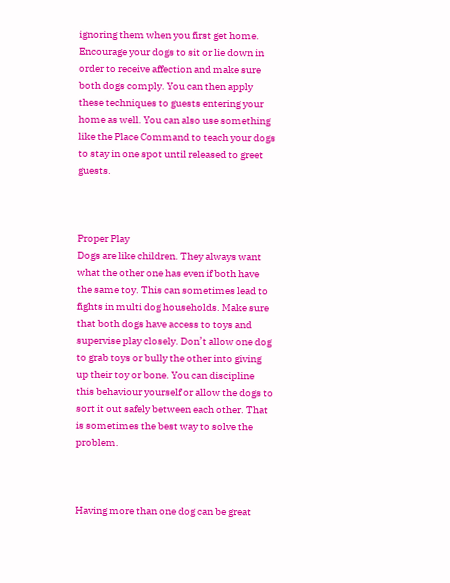ignoring them when you first get home. Encourage your dogs to sit or lie down in order to receive affection and make sure both dogs comply. You can then apply these techniques to guests entering your home as well. You can also use something like the Place Command to teach your dogs to stay in one spot until released to greet guests.



Proper Play
Dogs are like children. They always want what the other one has even if both have the same toy. This can sometimes lead to fights in multi dog households. Make sure that both dogs have access to toys and supervise play closely. Don’t allow one dog to grab toys or bully the other into giving up their toy or bone. You can discipline this behaviour yourself or allow the dogs to sort it out safely between each other. That is sometimes the best way to solve the problem.



Having more than one dog can be great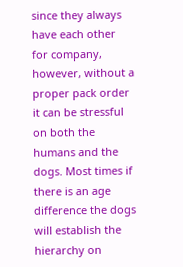since they always have each other for company, however, without a proper pack order it can be stressful on both the humans and the dogs. Most times if there is an age difference the dogs will establish the hierarchy on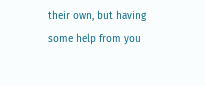their own, but having some help from you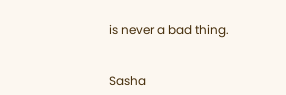is never a bad thing.


Sasha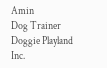Amin
Dog Trainer
Doggie Playland Inc.